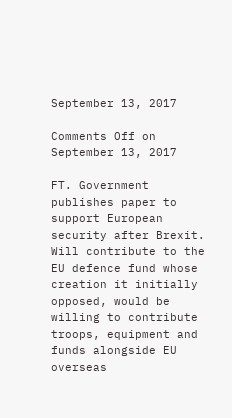September 13, 2017

Comments Off on September 13, 2017

FT. Government publishes paper to support European security after Brexit. Will contribute to the EU defence fund whose creation it initially opposed, would be willing to contribute troops, equipment and funds alongside EU overseas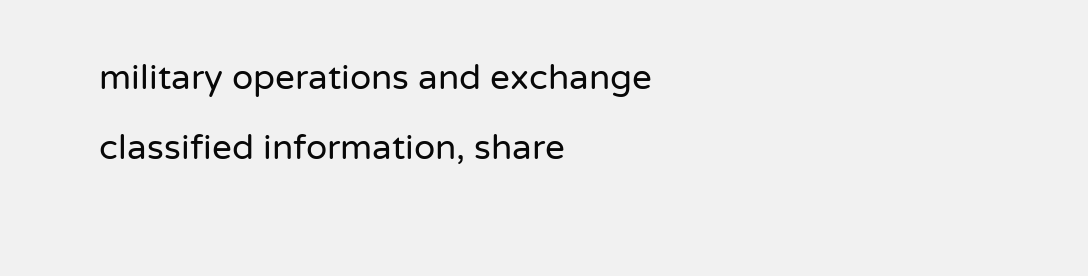military operations and exchange classified information, share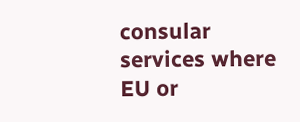consular services where EU or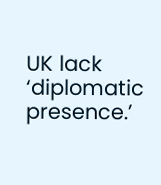UK lack ‘diplomatic presence.’